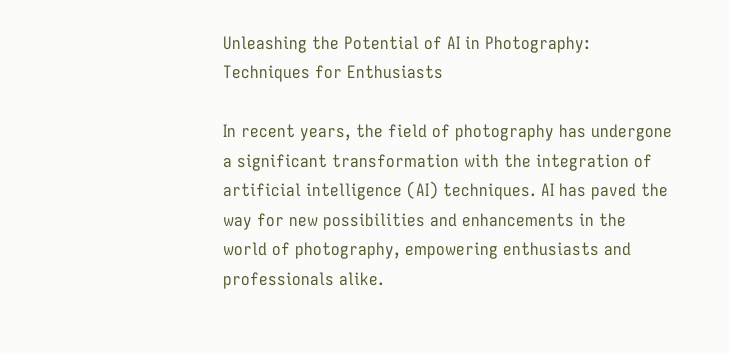Unleashing the Potential of AI in Photography: Techniques for Enthusiasts

In recent years, the field of photography has undergone a significant transformation with the integration of artificial intelligence (AI) techniques. AI has paved the way for new possibilities and enhancements in the world of photography, empowering enthusiasts and professionals alike.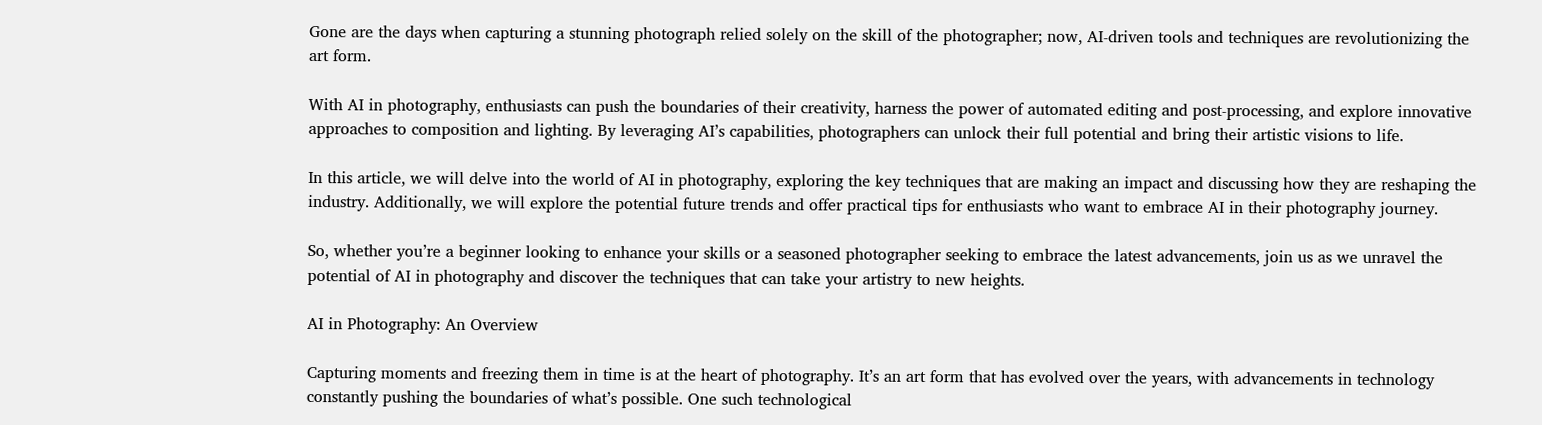Gone are the days when capturing a stunning photograph relied solely on the skill of the photographer; now, AI-driven tools and techniques are revolutionizing the art form.

With AI in photography, enthusiasts can push the boundaries of their creativity, harness the power of automated editing and post-processing, and explore innovative approaches to composition and lighting. By leveraging AI’s capabilities, photographers can unlock their full potential and bring their artistic visions to life.

In this article, we will delve into the world of AI in photography, exploring the key techniques that are making an impact and discussing how they are reshaping the industry. Additionally, we will explore the potential future trends and offer practical tips for enthusiasts who want to embrace AI in their photography journey.

So, whether you’re a beginner looking to enhance your skills or a seasoned photographer seeking to embrace the latest advancements, join us as we unravel the potential of AI in photography and discover the techniques that can take your artistry to new heights.

AI in Photography: An Overview

Capturing moments and freezing them in time is at the heart of photography. It’s an art form that has evolved over the years, with advancements in technology constantly pushing the boundaries of what’s possible. One such technological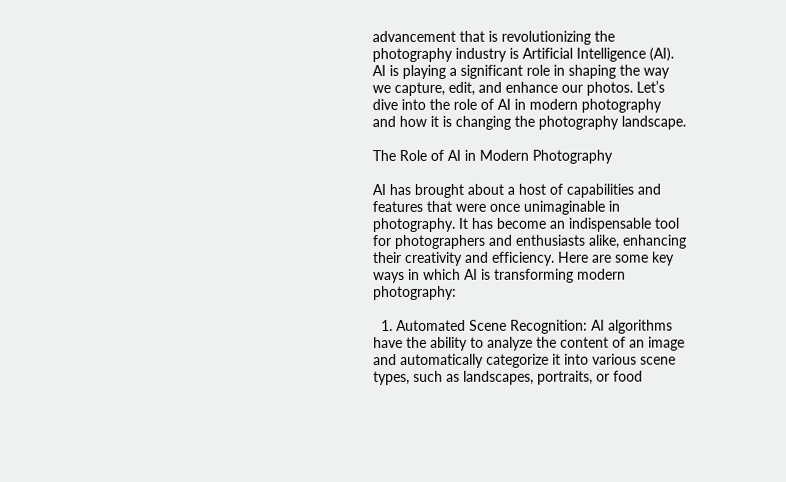advancement that is revolutionizing the photography industry is Artificial Intelligence (AI). AI is playing a significant role in shaping the way we capture, edit, and enhance our photos. Let’s dive into the role of AI in modern photography and how it is changing the photography landscape.

The Role of AI in Modern Photography

AI has brought about a host of capabilities and features that were once unimaginable in photography. It has become an indispensable tool for photographers and enthusiasts alike, enhancing their creativity and efficiency. Here are some key ways in which AI is transforming modern photography:

  1. Automated Scene Recognition: AI algorithms have the ability to analyze the content of an image and automatically categorize it into various scene types, such as landscapes, portraits, or food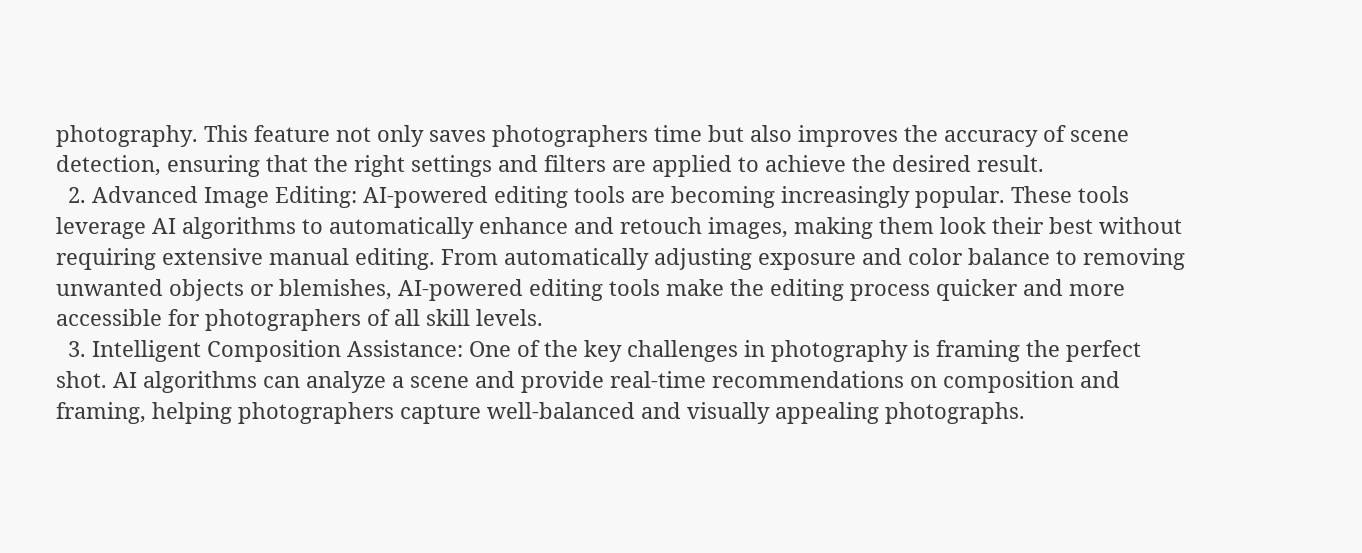photography. This feature not only saves photographers time but also improves the accuracy of scene detection, ensuring that the right settings and filters are applied to achieve the desired result.
  2. Advanced Image Editing: AI-powered editing tools are becoming increasingly popular. These tools leverage AI algorithms to automatically enhance and retouch images, making them look their best without requiring extensive manual editing. From automatically adjusting exposure and color balance to removing unwanted objects or blemishes, AI-powered editing tools make the editing process quicker and more accessible for photographers of all skill levels.
  3. Intelligent Composition Assistance: One of the key challenges in photography is framing the perfect shot. AI algorithms can analyze a scene and provide real-time recommendations on composition and framing, helping photographers capture well-balanced and visually appealing photographs.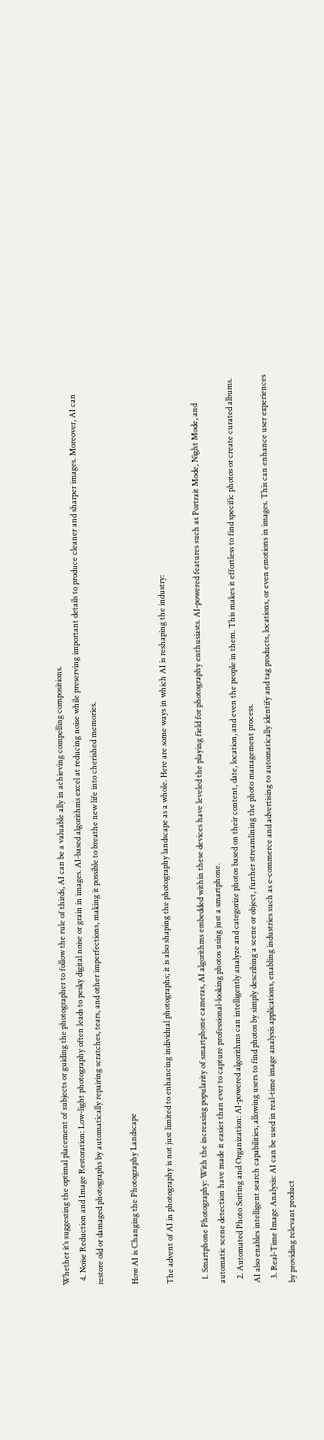Whether it’s suggesting the optimal placement of subjects or guiding the photographer to follow the rule of thirds, AI can be a valuable ally in achieving compelling compositions.
  4. Noise Reduction and Image Restoration: Low-light photography often leads to pesky digital noise or grain in images. AI-based algorithms excel at reducing noise while preserving important details to produce cleaner and sharper images. Moreover, AI can restore old or damaged photographs by automatically repairing scratches, tears, and other imperfections, making it possible to breathe new life into cherished memories.

How AI is Changing the Photography Landscape

The advent of AI in photography is not just limited to enhancing individual photographs; it is also shaping the photography landscape as a whole. Here are some ways in which AI is reshaping the industry:

  1. Smartphone Photography: With the increasing popularity of smartphone cameras, AI algorithms embedded within these devices have leveled the playing field for photography enthusiasts. AI-powered features such as Portrait Mode, Night Mode, and automatic scene detection have made it easier than ever to capture professional-looking photos using just a smartphone.
  2. Automated Photo Sorting and Organization: AI-powered algorithms can intelligently analyze and categorize photos based on their content, date, location, and even the people in them. This makes it effortless to find specific photos or create curated albums. AI also enables intelligent search capabilities, allowing users to find photos by simply describing a scene or object, further streamlining the photo management process.
  3. Real-Time Image Analysis: AI can be used in real-time image analysis applications, enabling industries such as e-commerce and advertising to automatically identify and tag products, locations, or even emotions in images. This can enhance user experiences by providing relevant product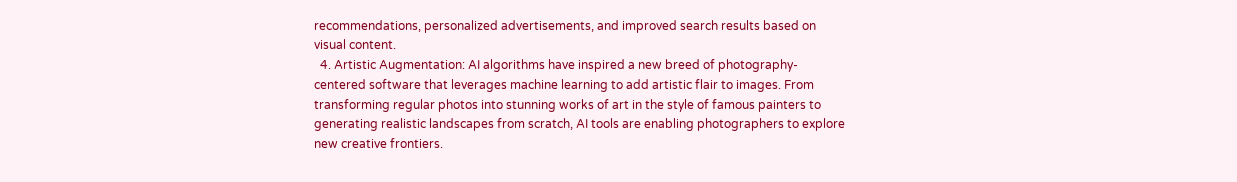recommendations, personalized advertisements, and improved search results based on visual content.
  4. Artistic Augmentation: AI algorithms have inspired a new breed of photography-centered software that leverages machine learning to add artistic flair to images. From transforming regular photos into stunning works of art in the style of famous painters to generating realistic landscapes from scratch, AI tools are enabling photographers to explore new creative frontiers.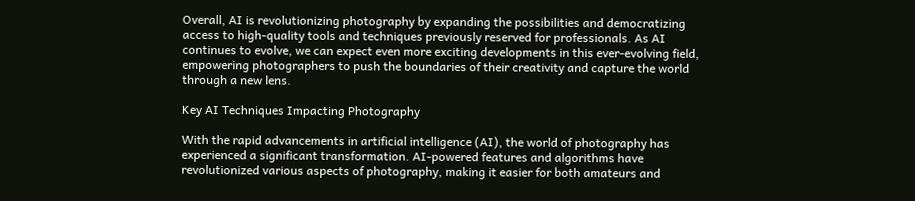Overall, AI is revolutionizing photography by expanding the possibilities and democratizing access to high-quality tools and techniques previously reserved for professionals. As AI continues to evolve, we can expect even more exciting developments in this ever-evolving field, empowering photographers to push the boundaries of their creativity and capture the world through a new lens.

Key AI Techniques Impacting Photography

With the rapid advancements in artificial intelligence (AI), the world of photography has experienced a significant transformation. AI-powered features and algorithms have revolutionized various aspects of photography, making it easier for both amateurs and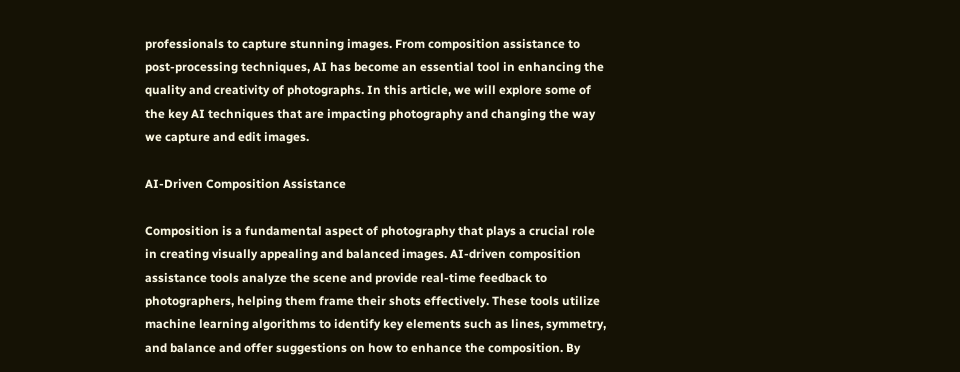professionals to capture stunning images. From composition assistance to post-processing techniques, AI has become an essential tool in enhancing the quality and creativity of photographs. In this article, we will explore some of the key AI techniques that are impacting photography and changing the way we capture and edit images.

AI-Driven Composition Assistance

Composition is a fundamental aspect of photography that plays a crucial role in creating visually appealing and balanced images. AI-driven composition assistance tools analyze the scene and provide real-time feedback to photographers, helping them frame their shots effectively. These tools utilize machine learning algorithms to identify key elements such as lines, symmetry, and balance and offer suggestions on how to enhance the composition. By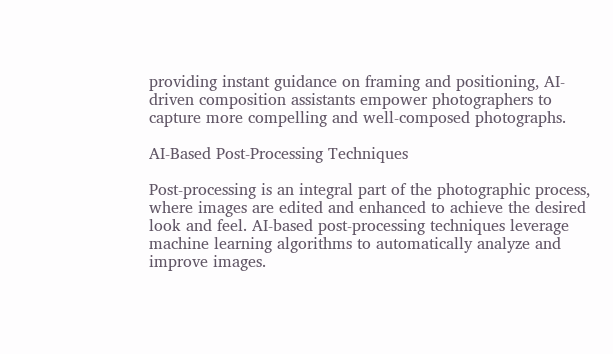providing instant guidance on framing and positioning, AI-driven composition assistants empower photographers to capture more compelling and well-composed photographs.

AI-Based Post-Processing Techniques

Post-processing is an integral part of the photographic process, where images are edited and enhanced to achieve the desired look and feel. AI-based post-processing techniques leverage machine learning algorithms to automatically analyze and improve images.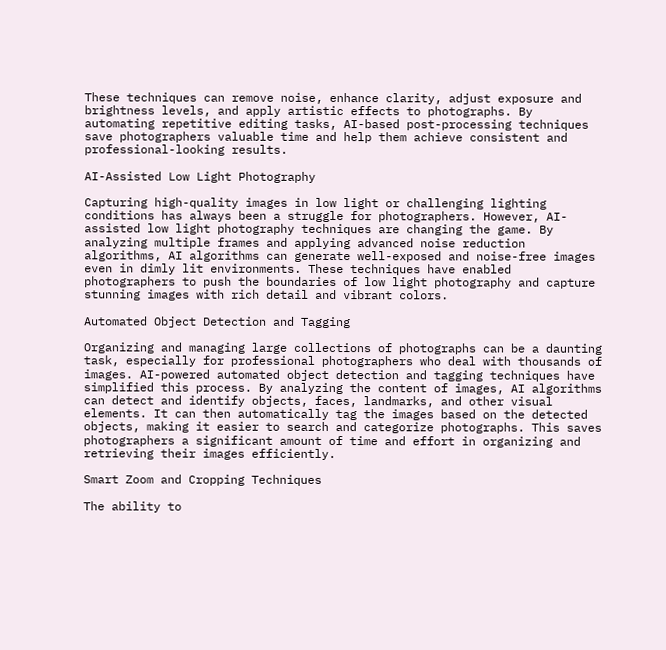These techniques can remove noise, enhance clarity, adjust exposure and brightness levels, and apply artistic effects to photographs. By automating repetitive editing tasks, AI-based post-processing techniques save photographers valuable time and help them achieve consistent and professional-looking results.

AI-Assisted Low Light Photography

Capturing high-quality images in low light or challenging lighting conditions has always been a struggle for photographers. However, AI-assisted low light photography techniques are changing the game. By analyzing multiple frames and applying advanced noise reduction algorithms, AI algorithms can generate well-exposed and noise-free images even in dimly lit environments. These techniques have enabled photographers to push the boundaries of low light photography and capture stunning images with rich detail and vibrant colors.

Automated Object Detection and Tagging

Organizing and managing large collections of photographs can be a daunting task, especially for professional photographers who deal with thousands of images. AI-powered automated object detection and tagging techniques have simplified this process. By analyzing the content of images, AI algorithms can detect and identify objects, faces, landmarks, and other visual elements. It can then automatically tag the images based on the detected objects, making it easier to search and categorize photographs. This saves photographers a significant amount of time and effort in organizing and retrieving their images efficiently.

Smart Zoom and Cropping Techniques

The ability to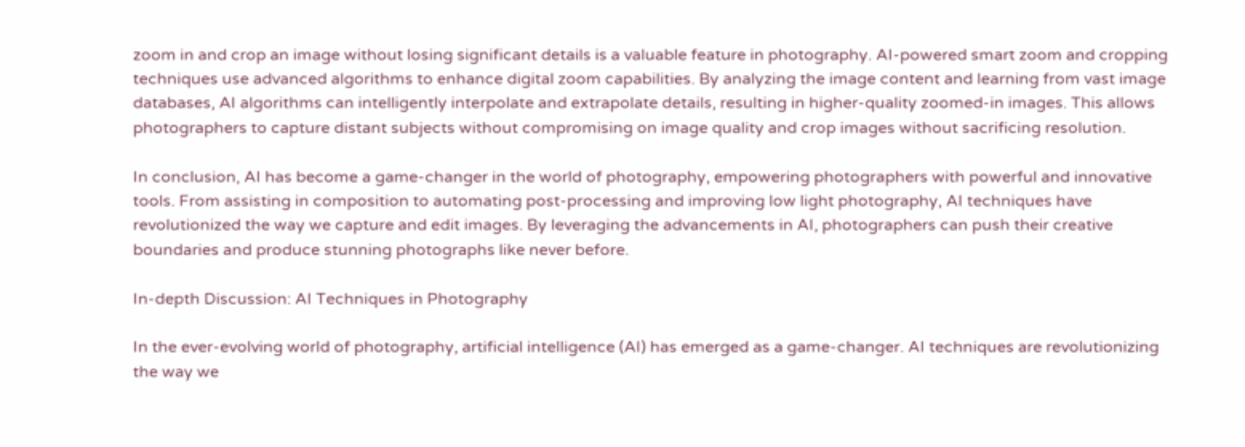zoom in and crop an image without losing significant details is a valuable feature in photography. AI-powered smart zoom and cropping techniques use advanced algorithms to enhance digital zoom capabilities. By analyzing the image content and learning from vast image databases, AI algorithms can intelligently interpolate and extrapolate details, resulting in higher-quality zoomed-in images. This allows photographers to capture distant subjects without compromising on image quality and crop images without sacrificing resolution.

In conclusion, AI has become a game-changer in the world of photography, empowering photographers with powerful and innovative tools. From assisting in composition to automating post-processing and improving low light photography, AI techniques have revolutionized the way we capture and edit images. By leveraging the advancements in AI, photographers can push their creative boundaries and produce stunning photographs like never before.

In-depth Discussion: AI Techniques in Photography

In the ever-evolving world of photography, artificial intelligence (AI) has emerged as a game-changer. AI techniques are revolutionizing the way we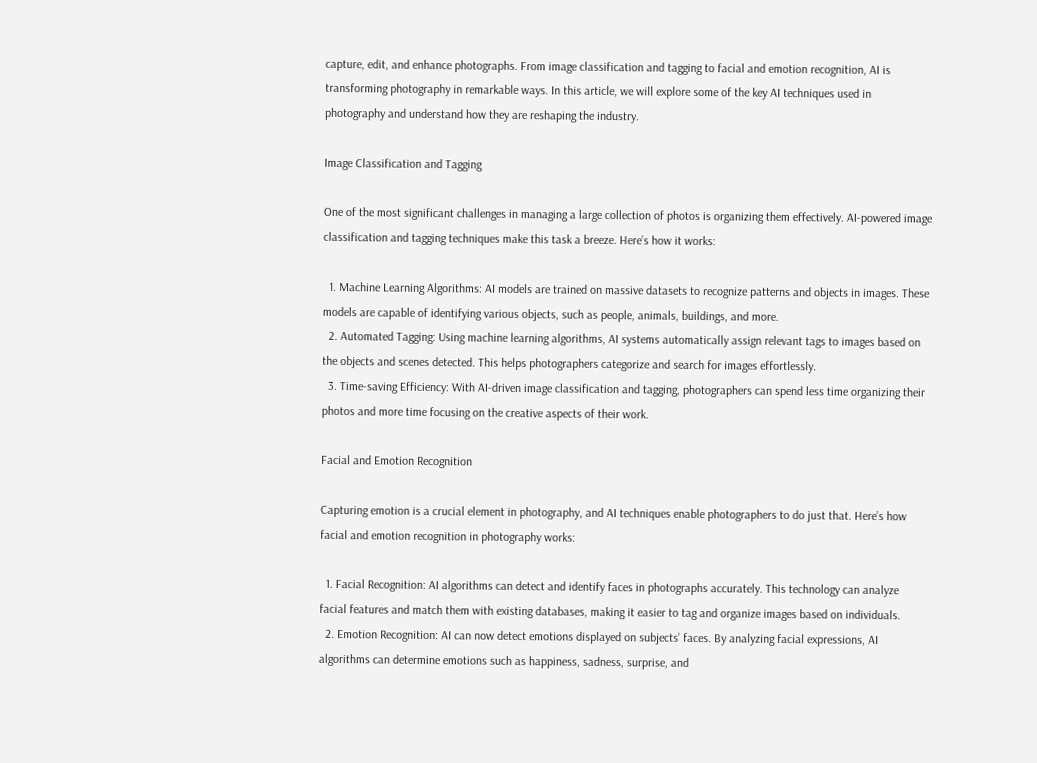capture, edit, and enhance photographs. From image classification and tagging to facial and emotion recognition, AI is transforming photography in remarkable ways. In this article, we will explore some of the key AI techniques used in photography and understand how they are reshaping the industry.

Image Classification and Tagging

One of the most significant challenges in managing a large collection of photos is organizing them effectively. AI-powered image classification and tagging techniques make this task a breeze. Here’s how it works:

  1. Machine Learning Algorithms: AI models are trained on massive datasets to recognize patterns and objects in images. These models are capable of identifying various objects, such as people, animals, buildings, and more.
  2. Automated Tagging: Using machine learning algorithms, AI systems automatically assign relevant tags to images based on the objects and scenes detected. This helps photographers categorize and search for images effortlessly.
  3. Time-saving Efficiency: With AI-driven image classification and tagging, photographers can spend less time organizing their photos and more time focusing on the creative aspects of their work.

Facial and Emotion Recognition

Capturing emotion is a crucial element in photography, and AI techniques enable photographers to do just that. Here’s how facial and emotion recognition in photography works:

  1. Facial Recognition: AI algorithms can detect and identify faces in photographs accurately. This technology can analyze facial features and match them with existing databases, making it easier to tag and organize images based on individuals.
  2. Emotion Recognition: AI can now detect emotions displayed on subjects’ faces. By analyzing facial expressions, AI algorithms can determine emotions such as happiness, sadness, surprise, and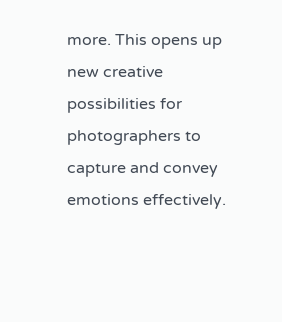more. This opens up new creative possibilities for photographers to capture and convey emotions effectively.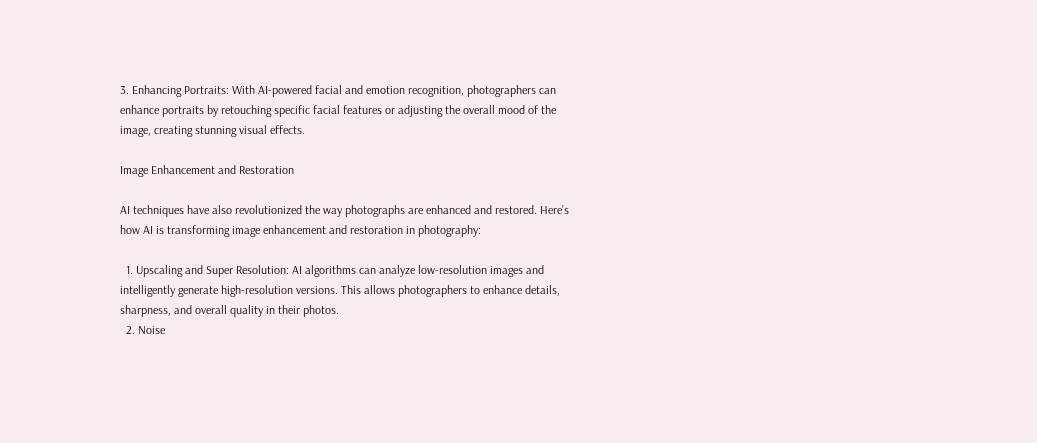3. Enhancing Portraits: With AI-powered facial and emotion recognition, photographers can enhance portraits by retouching specific facial features or adjusting the overall mood of the image, creating stunning visual effects.

Image Enhancement and Restoration

AI techniques have also revolutionized the way photographs are enhanced and restored. Here’s how AI is transforming image enhancement and restoration in photography:

  1. Upscaling and Super Resolution: AI algorithms can analyze low-resolution images and intelligently generate high-resolution versions. This allows photographers to enhance details, sharpness, and overall quality in their photos.
  2. Noise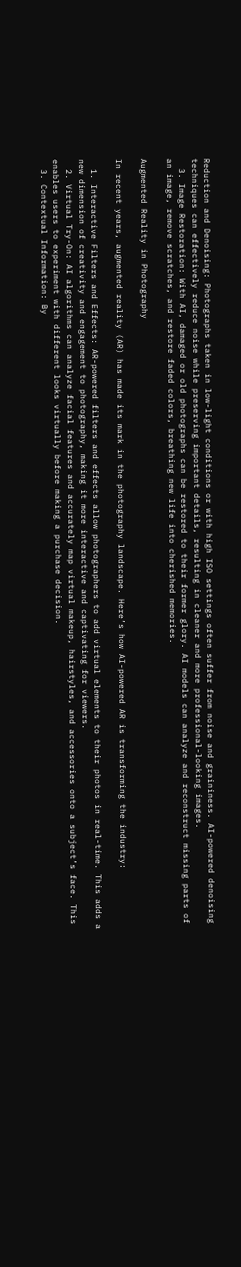Reduction and Denoising: Photographs taken in low-light conditions or with high ISO settings often suffer from noise and graininess. AI-powered denoising techniques can effectively reduce noise while preserving important details, resulting in cleaner and more professional-looking images.
  3. Image Restoration: With AI, damaged or old photographs can be restored to their former glory. AI models can analyze and reconstruct missing parts of an image, remove scratches, and restore faded colors, breathing new life into cherished memories.

Augmented Reality in Photography

In recent years, augmented reality (AR) has made its mark in the photography landscape. Here’s how AI-powered AR is transforming the industry:

  1. Interactive Filters and Effects: AR-powered filters and effects allow photographers to add virtual elements to their photos in real-time. This adds a new dimension of creativity and engagement to photography, making it more interactive and captivating for viewers.
  2. Virtual Try-On: AI algorithms can analyze facial features and accurately map virtual makeup, hairstyles, and accessories onto a subject’s face. This enables users to experiment with different looks virtually before making a purchase decision.
  3. Contextual Information: By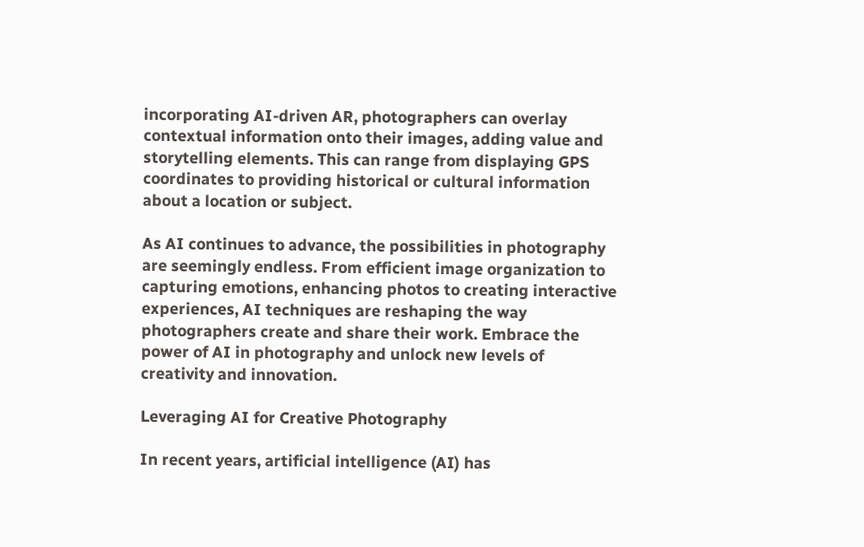incorporating AI-driven AR, photographers can overlay contextual information onto their images, adding value and storytelling elements. This can range from displaying GPS coordinates to providing historical or cultural information about a location or subject.

As AI continues to advance, the possibilities in photography are seemingly endless. From efficient image organization to capturing emotions, enhancing photos to creating interactive experiences, AI techniques are reshaping the way photographers create and share their work. Embrace the power of AI in photography and unlock new levels of creativity and innovation.

Leveraging AI for Creative Photography

In recent years, artificial intelligence (AI) has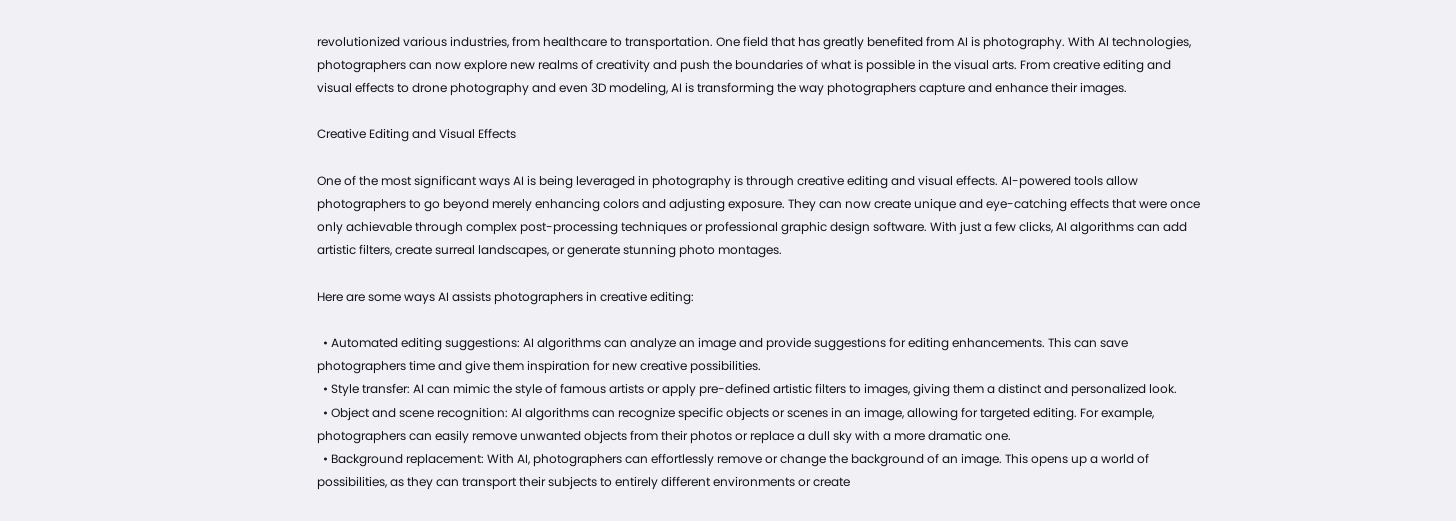revolutionized various industries, from healthcare to transportation. One field that has greatly benefited from AI is photography. With AI technologies, photographers can now explore new realms of creativity and push the boundaries of what is possible in the visual arts. From creative editing and visual effects to drone photography and even 3D modeling, AI is transforming the way photographers capture and enhance their images.

Creative Editing and Visual Effects

One of the most significant ways AI is being leveraged in photography is through creative editing and visual effects. AI-powered tools allow photographers to go beyond merely enhancing colors and adjusting exposure. They can now create unique and eye-catching effects that were once only achievable through complex post-processing techniques or professional graphic design software. With just a few clicks, AI algorithms can add artistic filters, create surreal landscapes, or generate stunning photo montages.

Here are some ways AI assists photographers in creative editing:

  • Automated editing suggestions: AI algorithms can analyze an image and provide suggestions for editing enhancements. This can save photographers time and give them inspiration for new creative possibilities.
  • Style transfer: AI can mimic the style of famous artists or apply pre-defined artistic filters to images, giving them a distinct and personalized look.
  • Object and scene recognition: AI algorithms can recognize specific objects or scenes in an image, allowing for targeted editing. For example, photographers can easily remove unwanted objects from their photos or replace a dull sky with a more dramatic one.
  • Background replacement: With AI, photographers can effortlessly remove or change the background of an image. This opens up a world of possibilities, as they can transport their subjects to entirely different environments or create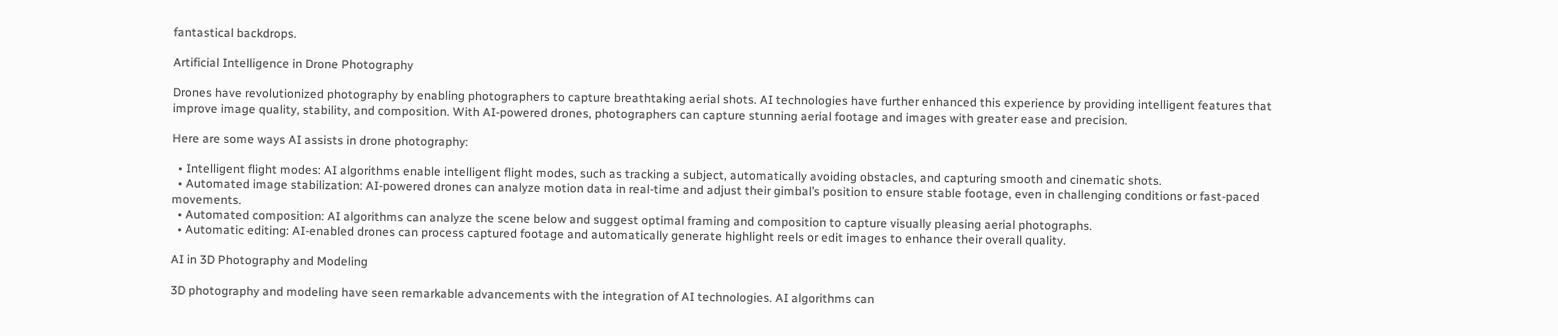fantastical backdrops.

Artificial Intelligence in Drone Photography

Drones have revolutionized photography by enabling photographers to capture breathtaking aerial shots. AI technologies have further enhanced this experience by providing intelligent features that improve image quality, stability, and composition. With AI-powered drones, photographers can capture stunning aerial footage and images with greater ease and precision.

Here are some ways AI assists in drone photography:

  • Intelligent flight modes: AI algorithms enable intelligent flight modes, such as tracking a subject, automatically avoiding obstacles, and capturing smooth and cinematic shots.
  • Automated image stabilization: AI-powered drones can analyze motion data in real-time and adjust their gimbal’s position to ensure stable footage, even in challenging conditions or fast-paced movements.
  • Automated composition: AI algorithms can analyze the scene below and suggest optimal framing and composition to capture visually pleasing aerial photographs.
  • Automatic editing: AI-enabled drones can process captured footage and automatically generate highlight reels or edit images to enhance their overall quality.

AI in 3D Photography and Modeling

3D photography and modeling have seen remarkable advancements with the integration of AI technologies. AI algorithms can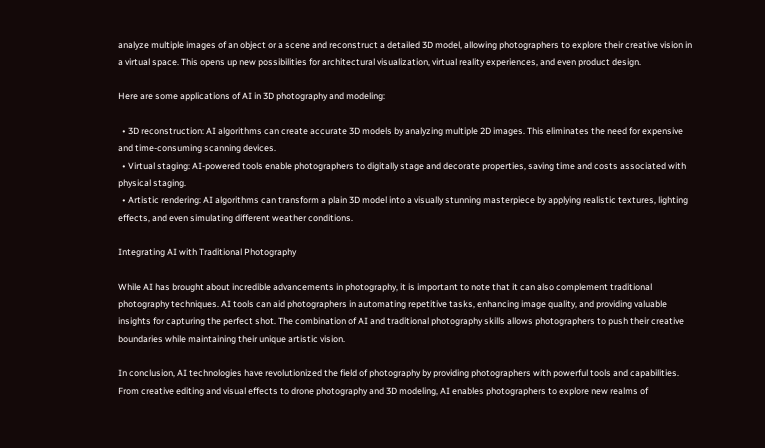analyze multiple images of an object or a scene and reconstruct a detailed 3D model, allowing photographers to explore their creative vision in a virtual space. This opens up new possibilities for architectural visualization, virtual reality experiences, and even product design.

Here are some applications of AI in 3D photography and modeling:

  • 3D reconstruction: AI algorithms can create accurate 3D models by analyzing multiple 2D images. This eliminates the need for expensive and time-consuming scanning devices.
  • Virtual staging: AI-powered tools enable photographers to digitally stage and decorate properties, saving time and costs associated with physical staging.
  • Artistic rendering: AI algorithms can transform a plain 3D model into a visually stunning masterpiece by applying realistic textures, lighting effects, and even simulating different weather conditions.

Integrating AI with Traditional Photography

While AI has brought about incredible advancements in photography, it is important to note that it can also complement traditional photography techniques. AI tools can aid photographers in automating repetitive tasks, enhancing image quality, and providing valuable insights for capturing the perfect shot. The combination of AI and traditional photography skills allows photographers to push their creative boundaries while maintaining their unique artistic vision.

In conclusion, AI technologies have revolutionized the field of photography by providing photographers with powerful tools and capabilities. From creative editing and visual effects to drone photography and 3D modeling, AI enables photographers to explore new realms of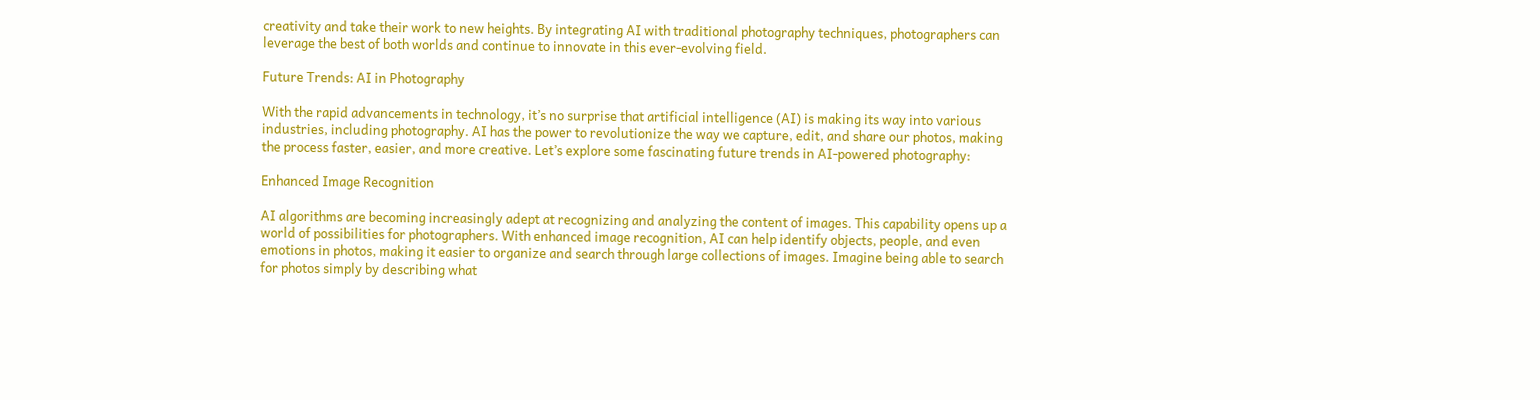creativity and take their work to new heights. By integrating AI with traditional photography techniques, photographers can leverage the best of both worlds and continue to innovate in this ever-evolving field.

Future Trends: AI in Photography

With the rapid advancements in technology, it’s no surprise that artificial intelligence (AI) is making its way into various industries, including photography. AI has the power to revolutionize the way we capture, edit, and share our photos, making the process faster, easier, and more creative. Let’s explore some fascinating future trends in AI-powered photography:

Enhanced Image Recognition

AI algorithms are becoming increasingly adept at recognizing and analyzing the content of images. This capability opens up a world of possibilities for photographers. With enhanced image recognition, AI can help identify objects, people, and even emotions in photos, making it easier to organize and search through large collections of images. Imagine being able to search for photos simply by describing what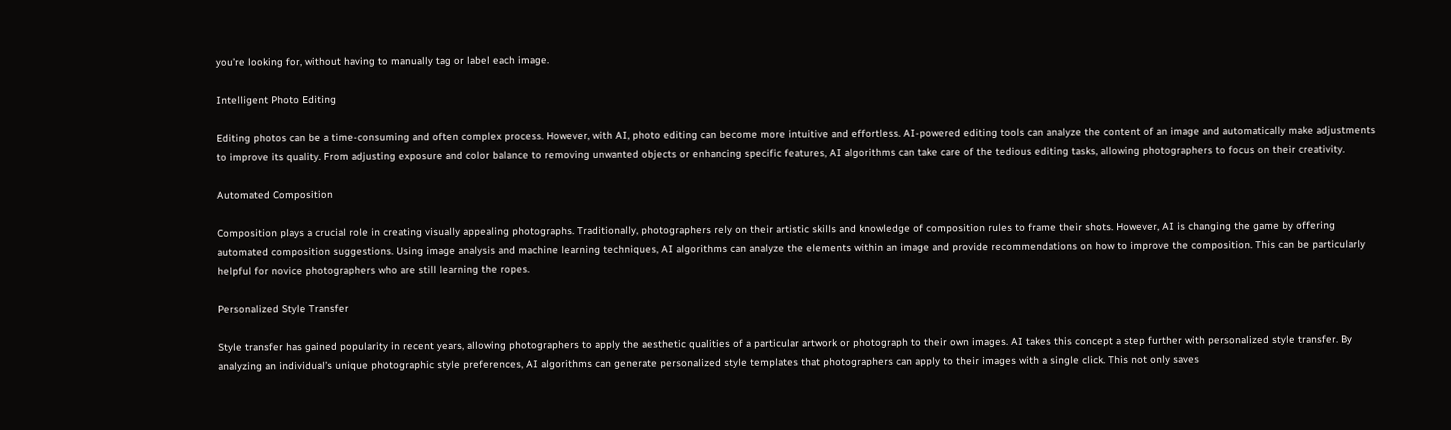you’re looking for, without having to manually tag or label each image.

Intelligent Photo Editing

Editing photos can be a time-consuming and often complex process. However, with AI, photo editing can become more intuitive and effortless. AI-powered editing tools can analyze the content of an image and automatically make adjustments to improve its quality. From adjusting exposure and color balance to removing unwanted objects or enhancing specific features, AI algorithms can take care of the tedious editing tasks, allowing photographers to focus on their creativity.

Automated Composition

Composition plays a crucial role in creating visually appealing photographs. Traditionally, photographers rely on their artistic skills and knowledge of composition rules to frame their shots. However, AI is changing the game by offering automated composition suggestions. Using image analysis and machine learning techniques, AI algorithms can analyze the elements within an image and provide recommendations on how to improve the composition. This can be particularly helpful for novice photographers who are still learning the ropes.

Personalized Style Transfer

Style transfer has gained popularity in recent years, allowing photographers to apply the aesthetic qualities of a particular artwork or photograph to their own images. AI takes this concept a step further with personalized style transfer. By analyzing an individual’s unique photographic style preferences, AI algorithms can generate personalized style templates that photographers can apply to their images with a single click. This not only saves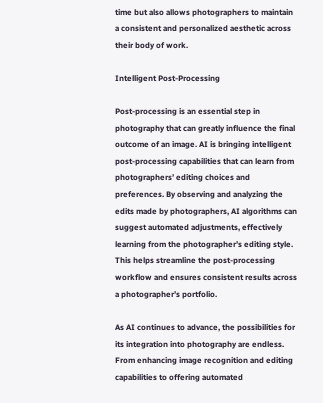time but also allows photographers to maintain a consistent and personalized aesthetic across their body of work.

Intelligent Post-Processing

Post-processing is an essential step in photography that can greatly influence the final outcome of an image. AI is bringing intelligent post-processing capabilities that can learn from photographers’ editing choices and preferences. By observing and analyzing the edits made by photographers, AI algorithms can suggest automated adjustments, effectively learning from the photographer’s editing style. This helps streamline the post-processing workflow and ensures consistent results across a photographer’s portfolio.

As AI continues to advance, the possibilities for its integration into photography are endless. From enhancing image recognition and editing capabilities to offering automated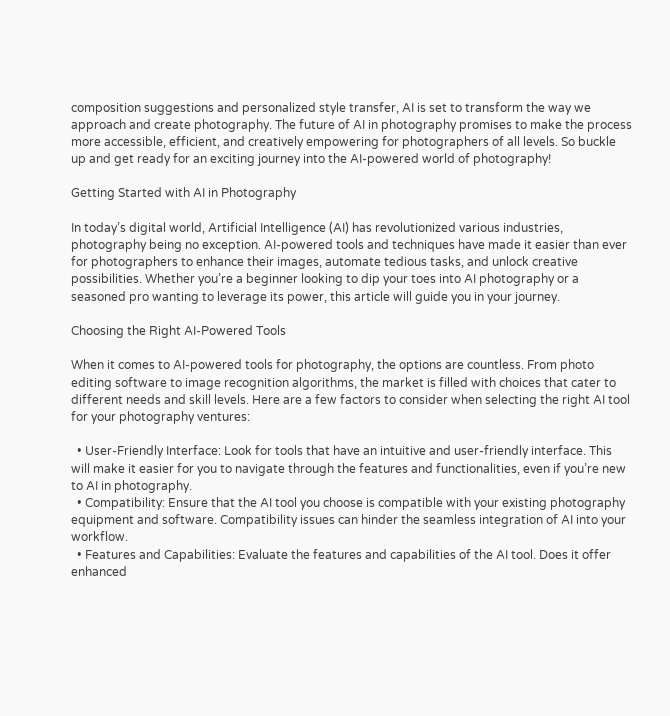composition suggestions and personalized style transfer, AI is set to transform the way we approach and create photography. The future of AI in photography promises to make the process more accessible, efficient, and creatively empowering for photographers of all levels. So buckle up and get ready for an exciting journey into the AI-powered world of photography!

Getting Started with AI in Photography

In today’s digital world, Artificial Intelligence (AI) has revolutionized various industries, photography being no exception. AI-powered tools and techniques have made it easier than ever for photographers to enhance their images, automate tedious tasks, and unlock creative possibilities. Whether you’re a beginner looking to dip your toes into AI photography or a seasoned pro wanting to leverage its power, this article will guide you in your journey.

Choosing the Right AI-Powered Tools

When it comes to AI-powered tools for photography, the options are countless. From photo editing software to image recognition algorithms, the market is filled with choices that cater to different needs and skill levels. Here are a few factors to consider when selecting the right AI tool for your photography ventures:

  • User-Friendly Interface: Look for tools that have an intuitive and user-friendly interface. This will make it easier for you to navigate through the features and functionalities, even if you’re new to AI in photography.
  • Compatibility: Ensure that the AI tool you choose is compatible with your existing photography equipment and software. Compatibility issues can hinder the seamless integration of AI into your workflow.
  • Features and Capabilities: Evaluate the features and capabilities of the AI tool. Does it offer enhanced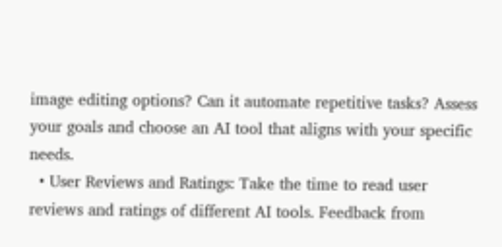image editing options? Can it automate repetitive tasks? Assess your goals and choose an AI tool that aligns with your specific needs.
  • User Reviews and Ratings: Take the time to read user reviews and ratings of different AI tools. Feedback from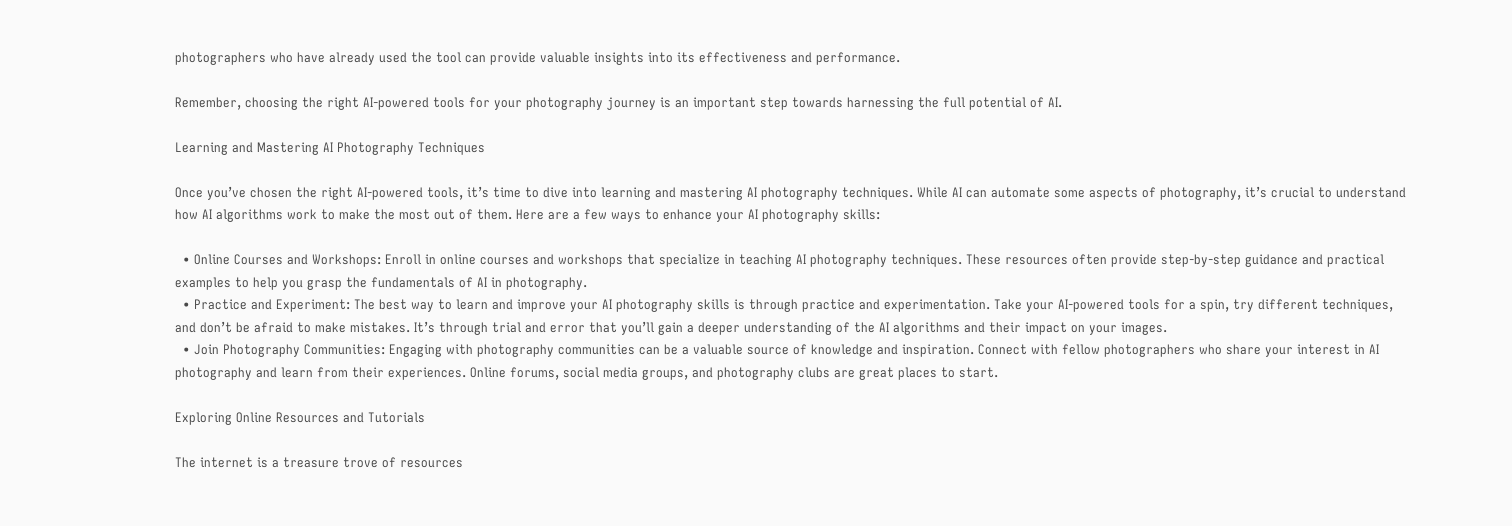photographers who have already used the tool can provide valuable insights into its effectiveness and performance.

Remember, choosing the right AI-powered tools for your photography journey is an important step towards harnessing the full potential of AI.

Learning and Mastering AI Photography Techniques

Once you’ve chosen the right AI-powered tools, it’s time to dive into learning and mastering AI photography techniques. While AI can automate some aspects of photography, it’s crucial to understand how AI algorithms work to make the most out of them. Here are a few ways to enhance your AI photography skills:

  • Online Courses and Workshops: Enroll in online courses and workshops that specialize in teaching AI photography techniques. These resources often provide step-by-step guidance and practical examples to help you grasp the fundamentals of AI in photography.
  • Practice and Experiment: The best way to learn and improve your AI photography skills is through practice and experimentation. Take your AI-powered tools for a spin, try different techniques, and don’t be afraid to make mistakes. It’s through trial and error that you’ll gain a deeper understanding of the AI algorithms and their impact on your images.
  • Join Photography Communities: Engaging with photography communities can be a valuable source of knowledge and inspiration. Connect with fellow photographers who share your interest in AI photography and learn from their experiences. Online forums, social media groups, and photography clubs are great places to start.

Exploring Online Resources and Tutorials

The internet is a treasure trove of resources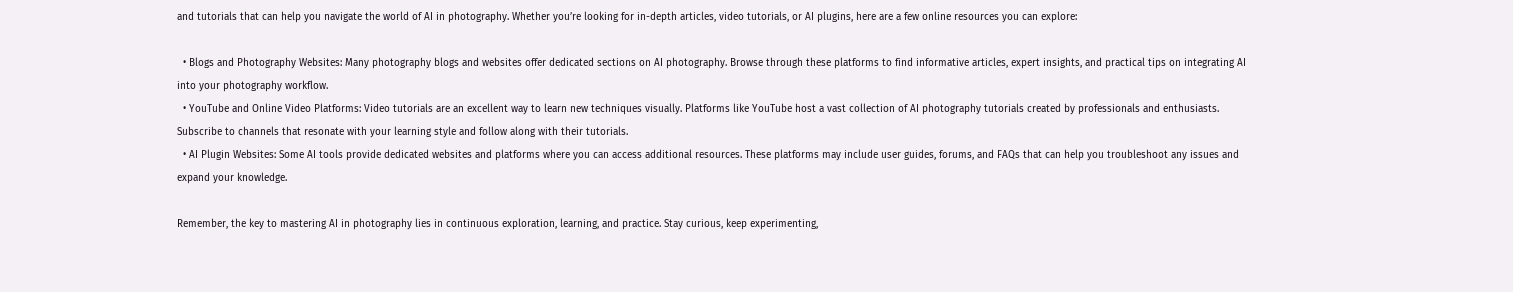and tutorials that can help you navigate the world of AI in photography. Whether you’re looking for in-depth articles, video tutorials, or AI plugins, here are a few online resources you can explore:

  • Blogs and Photography Websites: Many photography blogs and websites offer dedicated sections on AI photography. Browse through these platforms to find informative articles, expert insights, and practical tips on integrating AI into your photography workflow.
  • YouTube and Online Video Platforms: Video tutorials are an excellent way to learn new techniques visually. Platforms like YouTube host a vast collection of AI photography tutorials created by professionals and enthusiasts. Subscribe to channels that resonate with your learning style and follow along with their tutorials.
  • AI Plugin Websites: Some AI tools provide dedicated websites and platforms where you can access additional resources. These platforms may include user guides, forums, and FAQs that can help you troubleshoot any issues and expand your knowledge.

Remember, the key to mastering AI in photography lies in continuous exploration, learning, and practice. Stay curious, keep experimenting,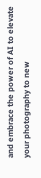and embrace the power of AI to elevate your photography to new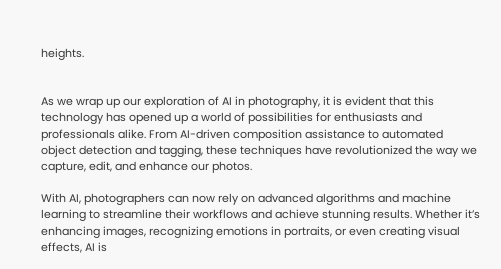heights.


As we wrap up our exploration of AI in photography, it is evident that this technology has opened up a world of possibilities for enthusiasts and professionals alike. From AI-driven composition assistance to automated object detection and tagging, these techniques have revolutionized the way we capture, edit, and enhance our photos.

With AI, photographers can now rely on advanced algorithms and machine learning to streamline their workflows and achieve stunning results. Whether it’s enhancing images, recognizing emotions in portraits, or even creating visual effects, AI is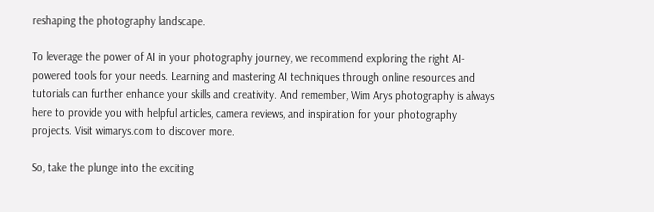reshaping the photography landscape.

To leverage the power of AI in your photography journey, we recommend exploring the right AI-powered tools for your needs. Learning and mastering AI techniques through online resources and tutorials can further enhance your skills and creativity. And remember, Wim Arys photography is always here to provide you with helpful articles, camera reviews, and inspiration for your photography projects. Visit wimarys.com to discover more.

So, take the plunge into the exciting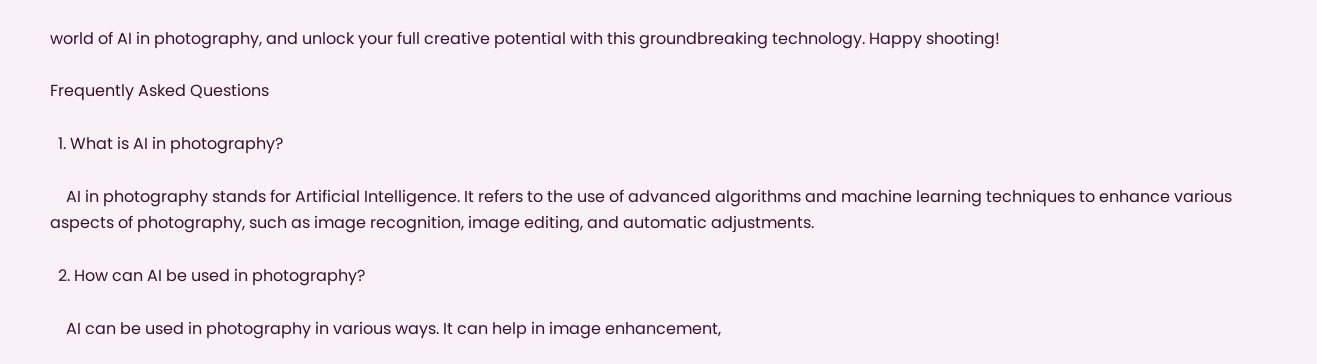world of AI in photography, and unlock your full creative potential with this groundbreaking technology. Happy shooting!

Frequently Asked Questions

  1. What is AI in photography?

    AI in photography stands for Artificial Intelligence. It refers to the use of advanced algorithms and machine learning techniques to enhance various aspects of photography, such as image recognition, image editing, and automatic adjustments.

  2. How can AI be used in photography?

    AI can be used in photography in various ways. It can help in image enhancement,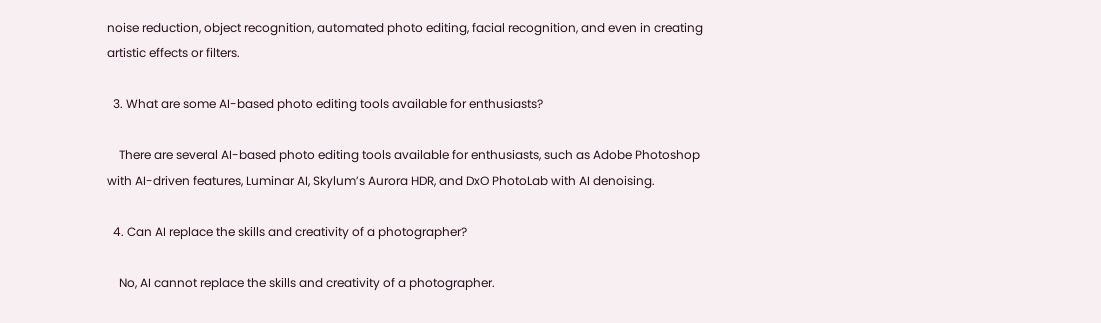noise reduction, object recognition, automated photo editing, facial recognition, and even in creating artistic effects or filters.

  3. What are some AI-based photo editing tools available for enthusiasts?

    There are several AI-based photo editing tools available for enthusiasts, such as Adobe Photoshop with AI-driven features, Luminar AI, Skylum’s Aurora HDR, and DxO PhotoLab with AI denoising.

  4. Can AI replace the skills and creativity of a photographer?

    No, AI cannot replace the skills and creativity of a photographer.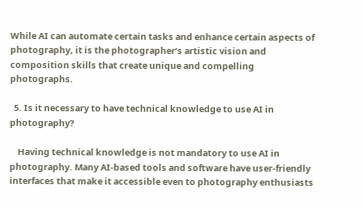While AI can automate certain tasks and enhance certain aspects of photography, it is the photographer’s artistic vision and composition skills that create unique and compelling photographs.

  5. Is it necessary to have technical knowledge to use AI in photography?

    Having technical knowledge is not mandatory to use AI in photography. Many AI-based tools and software have user-friendly interfaces that make it accessible even to photography enthusiasts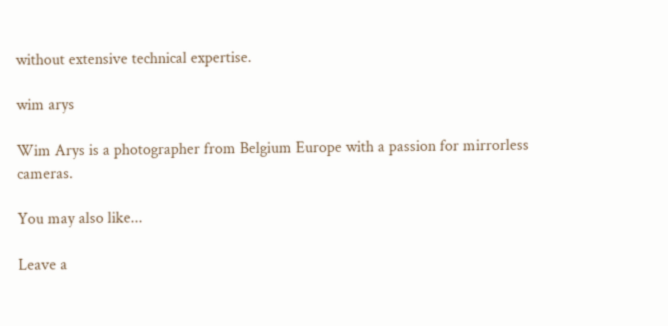without extensive technical expertise.

wim arys

Wim Arys is a photographer from Belgium Europe with a passion for mirrorless cameras.

You may also like...

Leave a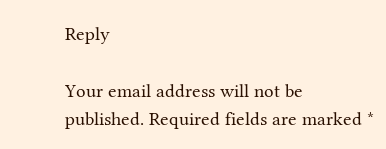Reply

Your email address will not be published. Required fields are marked *